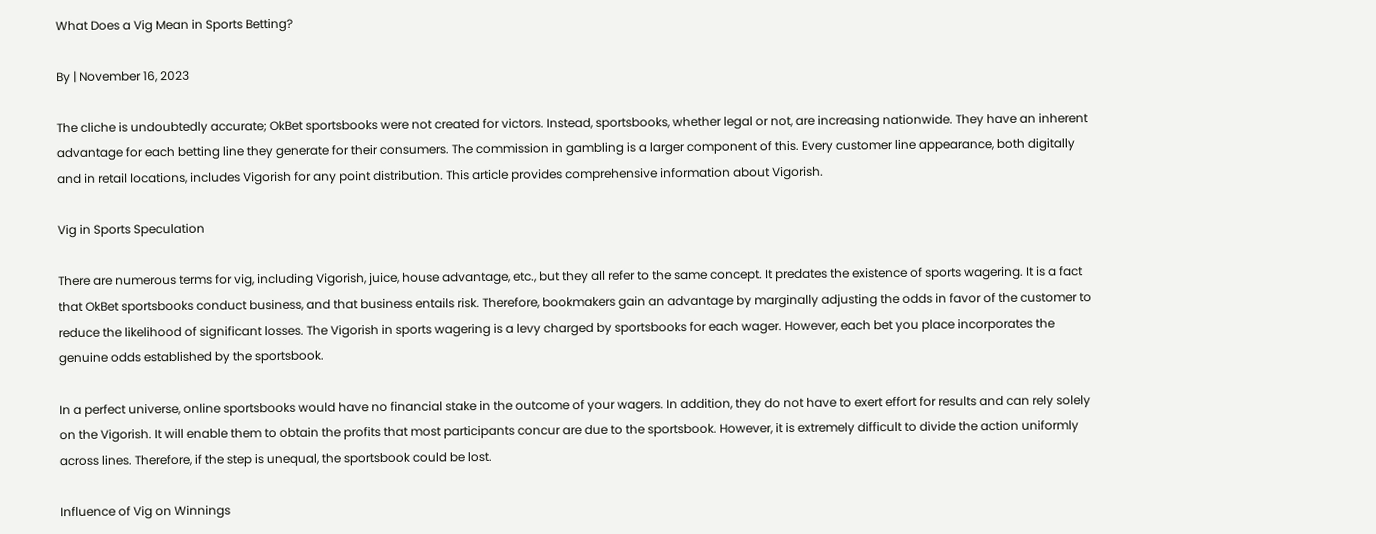What Does a Vig Mean in Sports Betting?

By | November 16, 2023

The cliche is undoubtedly accurate; OkBet sportsbooks were not created for victors. Instead, sportsbooks, whether legal or not, are increasing nationwide. They have an inherent advantage for each betting line they generate for their consumers. The commission in gambling is a larger component of this. Every customer line appearance, both digitally and in retail locations, includes Vigorish for any point distribution. This article provides comprehensive information about Vigorish.

Vig in Sports Speculation

There are numerous terms for vig, including Vigorish, juice, house advantage, etc., but they all refer to the same concept. It predates the existence of sports wagering. It is a fact that OkBet sportsbooks conduct business, and that business entails risk. Therefore, bookmakers gain an advantage by marginally adjusting the odds in favor of the customer to reduce the likelihood of significant losses. The Vigorish in sports wagering is a levy charged by sportsbooks for each wager. However, each bet you place incorporates the genuine odds established by the sportsbook.

In a perfect universe, online sportsbooks would have no financial stake in the outcome of your wagers. In addition, they do not have to exert effort for results and can rely solely on the Vigorish. It will enable them to obtain the profits that most participants concur are due to the sportsbook. However, it is extremely difficult to divide the action uniformly across lines. Therefore, if the step is unequal, the sportsbook could be lost.

Influence of Vig on Winnings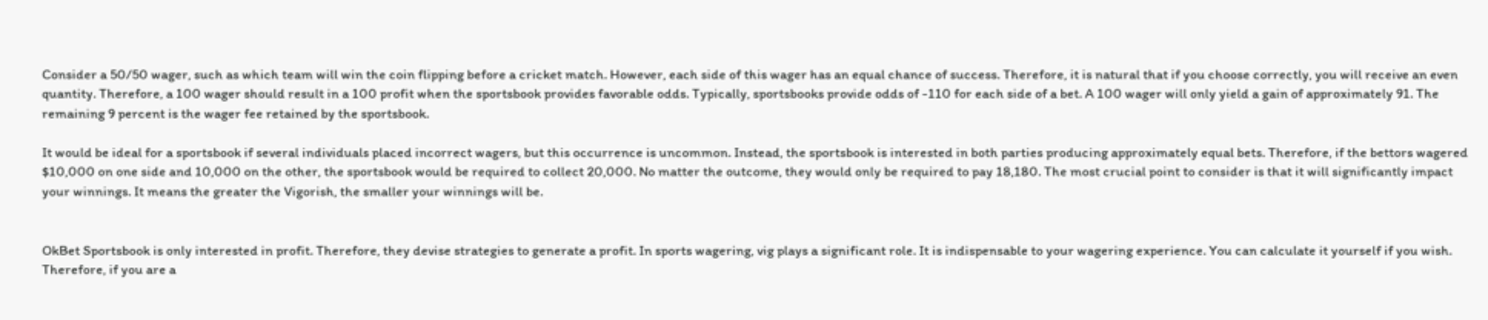Consider a 50/50 wager, such as which team will win the coin flipping before a cricket match. However, each side of this wager has an equal chance of success. Therefore, it is natural that if you choose correctly, you will receive an even quantity. Therefore, a 100 wager should result in a 100 profit when the sportsbook provides favorable odds. Typically, sportsbooks provide odds of -110 for each side of a bet. A 100 wager will only yield a gain of approximately 91. The remaining 9 percent is the wager fee retained by the sportsbook.

It would be ideal for a sportsbook if several individuals placed incorrect wagers, but this occurrence is uncommon. Instead, the sportsbook is interested in both parties producing approximately equal bets. Therefore, if the bettors wagered $10,000 on one side and 10,000 on the other, the sportsbook would be required to collect 20,000. No matter the outcome, they would only be required to pay 18,180. The most crucial point to consider is that it will significantly impact your winnings. It means the greater the Vigorish, the smaller your winnings will be.


OkBet Sportsbook is only interested in profit. Therefore, they devise strategies to generate a profit. In sports wagering, vig plays a significant role. It is indispensable to your wagering experience. You can calculate it yourself if you wish. Therefore, if you are a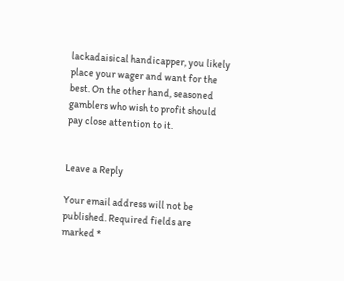lackadaisical handicapper, you likely place your wager and want for the best. On the other hand, seasoned gamblers who wish to profit should pay close attention to it.


Leave a Reply

Your email address will not be published. Required fields are marked *